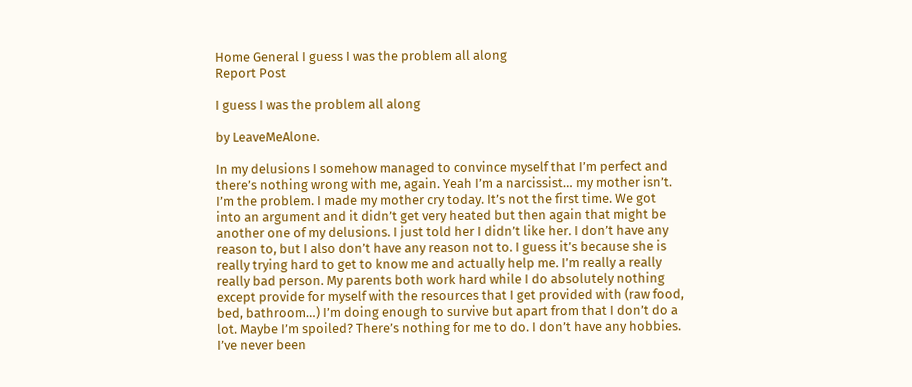Home General I guess I was the problem all along
Report Post

I guess I was the problem all along

by LeaveMeAlone.

In my delusions I somehow managed to convince myself that I’m perfect and there’s nothing wrong with me, again. Yeah I’m a narcissist… my mother isn’t. I’m the problem. I made my mother cry today. It’s not the first time. We got into an argument and it didn’t get very heated but then again that might be another one of my delusions. I just told her I didn’t like her. I don’t have any reason to, but I also don’t have any reason not to. I guess it’s because she is really trying hard to get to know me and actually help me. I’m really a really really bad person. My parents both work hard while I do absolutely nothing except provide for myself with the resources that I get provided with (raw food, bed, bathroom…) I’m doing enough to survive but apart from that I don’t do a lot. Maybe I’m spoiled? There’s nothing for me to do. I don’t have any hobbies. I’ve never been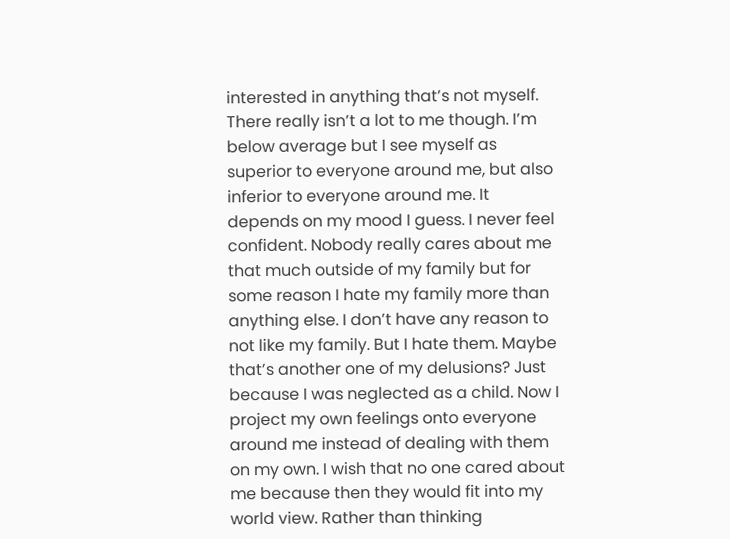interested in anything that’s not myself. There really isn’t a lot to me though. I’m below average but I see myself as superior to everyone around me, but also inferior to everyone around me. It depends on my mood I guess. I never feel confident. Nobody really cares about me that much outside of my family but for some reason I hate my family more than anything else. I don’t have any reason to not like my family. But I hate them. Maybe that’s another one of my delusions? Just because I was neglected as a child. Now I project my own feelings onto everyone around me instead of dealing with them on my own. I wish that no one cared about me because then they would fit into my world view. Rather than thinking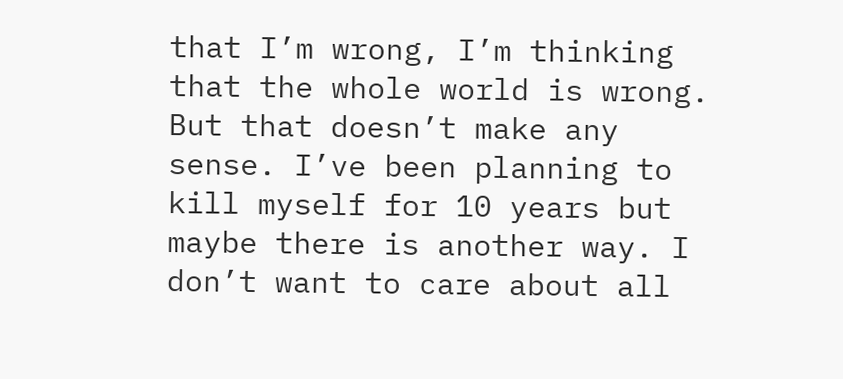that I’m wrong, I’m thinking that the whole world is wrong. But that doesn’t make any sense. I’ve been planning to kill myself for 10 years but maybe there is another way. I don’t want to care about all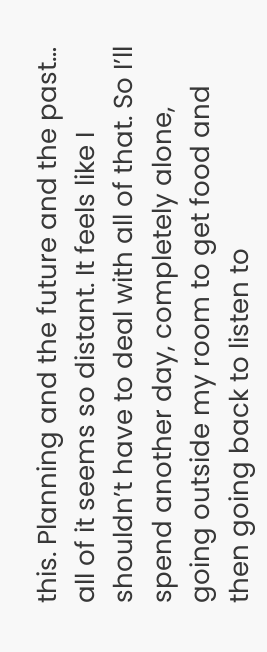this. Planning and the future and the past… all of it seems so distant. It feels like I shouldn’t have to deal with all of that. So I’ll spend another day, completely alone, going outside my room to get food and then going back to listen to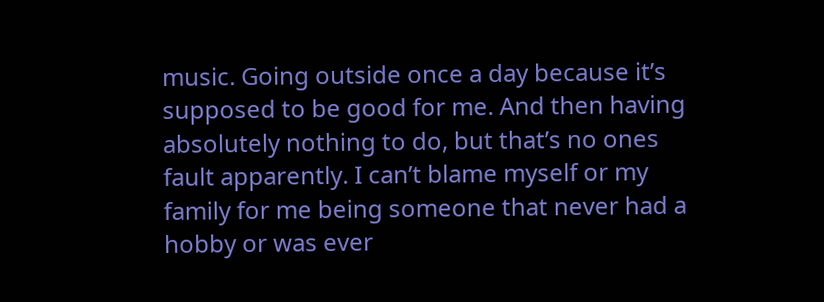music. Going outside once a day because it’s supposed to be good for me. And then having absolutely nothing to do, but that’s no ones fault apparently. I can’t blame myself or my family for me being someone that never had a hobby or was ever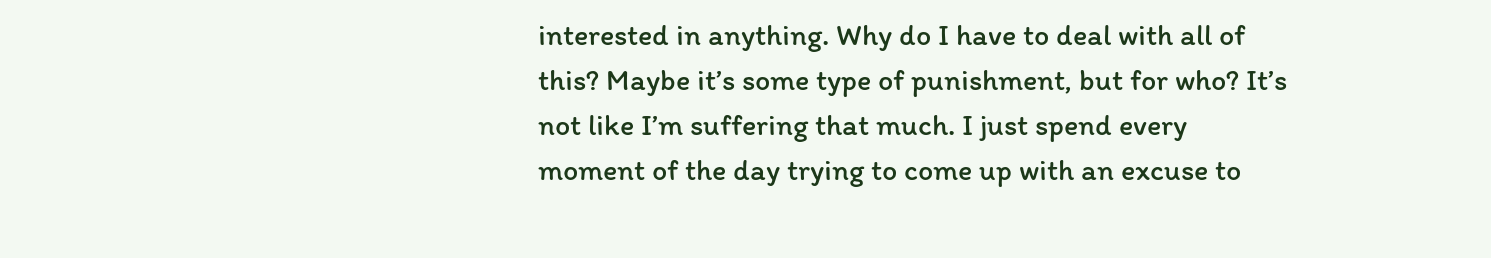interested in anything. Why do I have to deal with all of this? Maybe it’s some type of punishment, but for who? It’s not like I’m suffering that much. I just spend every moment of the day trying to come up with an excuse to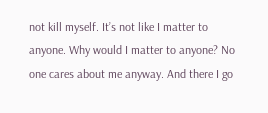not kill myself. It’s not like I matter to anyone. Why would I matter to anyone? No one cares about me anyway. And there I go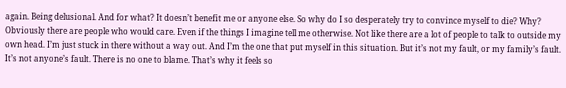again. Being delusional. And for what? It doesn’t benefit me or anyone else. So why do I so desperately try to convince myself to die? Why? Obviously there are people who would care. Even if the things I imagine tell me otherwise. Not like there are a lot of people to talk to outside my own head. I’m just stuck in there without a way out. And I’m the one that put myself in this situation. But it’s not my fault, or my family’s fault. It’s not anyone’s fault. There is no one to blame. That’s why it feels so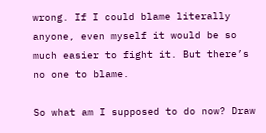wrong. If I could blame literally anyone, even myself it would be so much easier to fight it. But there’s no one to blame.

So what am I supposed to do now? Draw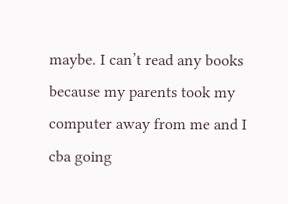maybe. I can’t read any books because my parents took my computer away from me and I cba going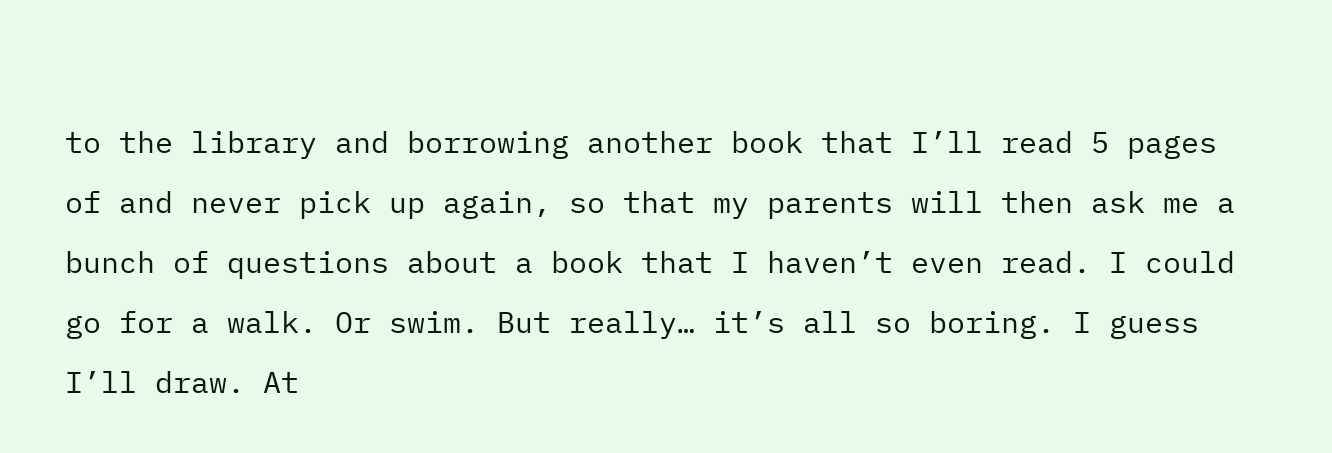to the library and borrowing another book that I’ll read 5 pages of and never pick up again, so that my parents will then ask me a bunch of questions about a book that I haven’t even read. I could go for a walk. Or swim. But really… it’s all so boring. I guess I’ll draw. At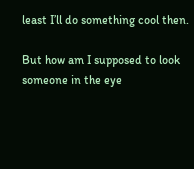least I’ll do something cool then.

But how am I supposed to look someone in the eye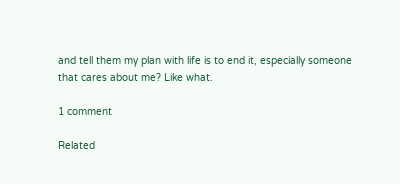and tell them my plan with life is to end it, especially someone that cares about me? Like what.

1 comment

Related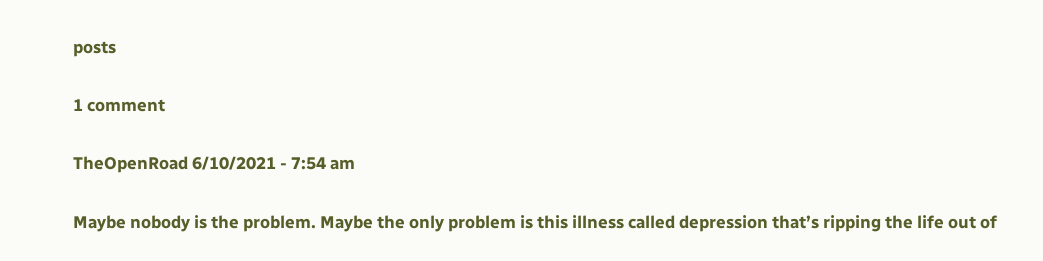posts

1 comment

TheOpenRoad 6/10/2021 - 7:54 am

Maybe nobody is the problem. Maybe the only problem is this illness called depression that’s ripping the life out of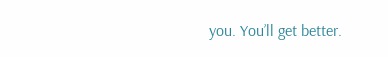you. You’ll get better.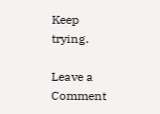Keep trying.

Leave a Comment